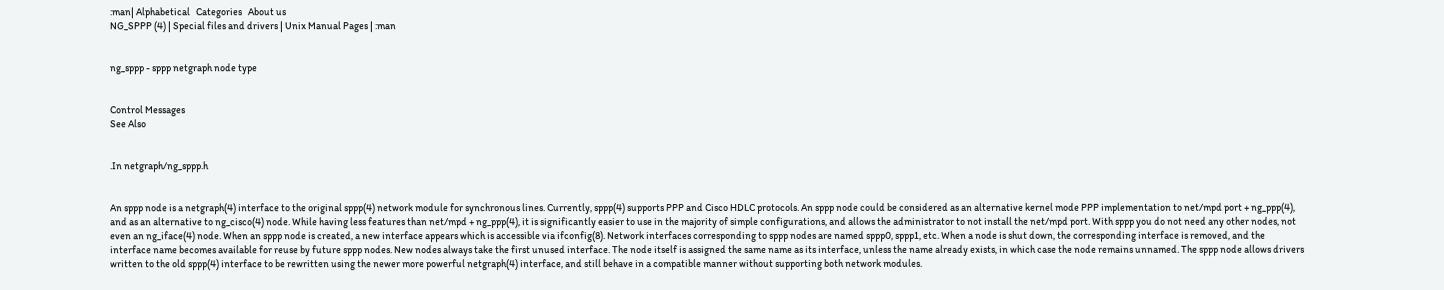:man| Alphabetical   Categories   About us
NG_SPPP (4) | Special files and drivers | Unix Manual Pages | :man


ng_sppp - sppp netgraph node type


Control Messages
See Also


.In netgraph/ng_sppp.h


An sppp node is a netgraph(4) interface to the original sppp(4) network module for synchronous lines. Currently, sppp(4) supports PPP and Cisco HDLC protocols. An sppp node could be considered as an alternative kernel mode PPP implementation to net/mpd port + ng_ppp(4), and as an alternative to ng_cisco(4) node. While having less features than net/mpd + ng_ppp(4), it is significantly easier to use in the majority of simple configurations, and allows the administrator to not install the net/mpd port. With sppp you do not need any other nodes, not even an ng_iface(4) node. When an sppp node is created, a new interface appears which is accessible via ifconfig(8). Network interfaces corresponding to sppp nodes are named sppp0, sppp1, etc. When a node is shut down, the corresponding interface is removed, and the interface name becomes available for reuse by future sppp nodes. New nodes always take the first unused interface. The node itself is assigned the same name as its interface, unless the name already exists, in which case the node remains unnamed. The sppp node allows drivers written to the old sppp(4) interface to be rewritten using the newer more powerful netgraph(4) interface, and still behave in a compatible manner without supporting both network modules.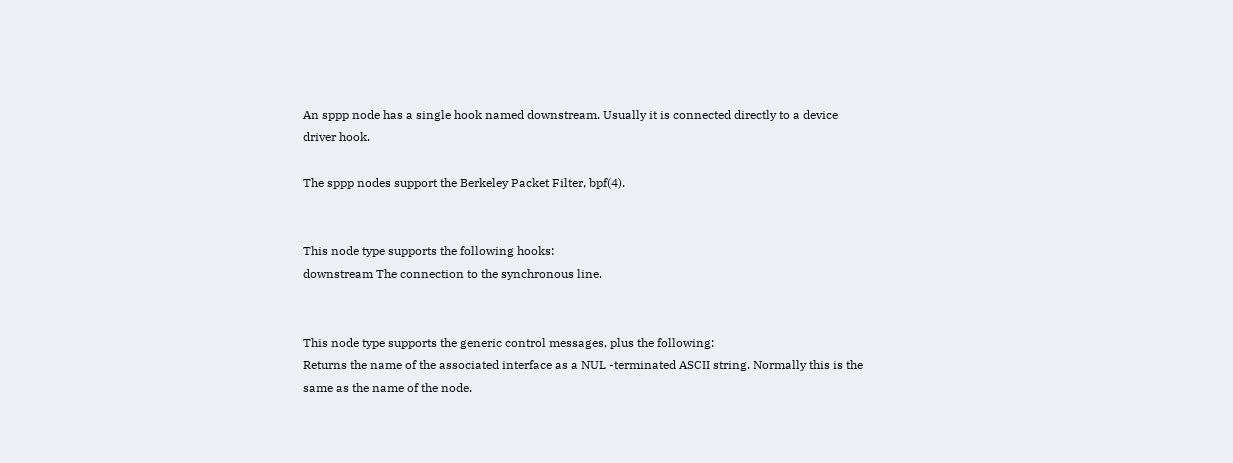An sppp node has a single hook named downstream. Usually it is connected directly to a device driver hook.

The sppp nodes support the Berkeley Packet Filter, bpf(4).


This node type supports the following hooks:
downstream The connection to the synchronous line.


This node type supports the generic control messages, plus the following:
Returns the name of the associated interface as a NUL -terminated ASCII string. Normally this is the same as the name of the node.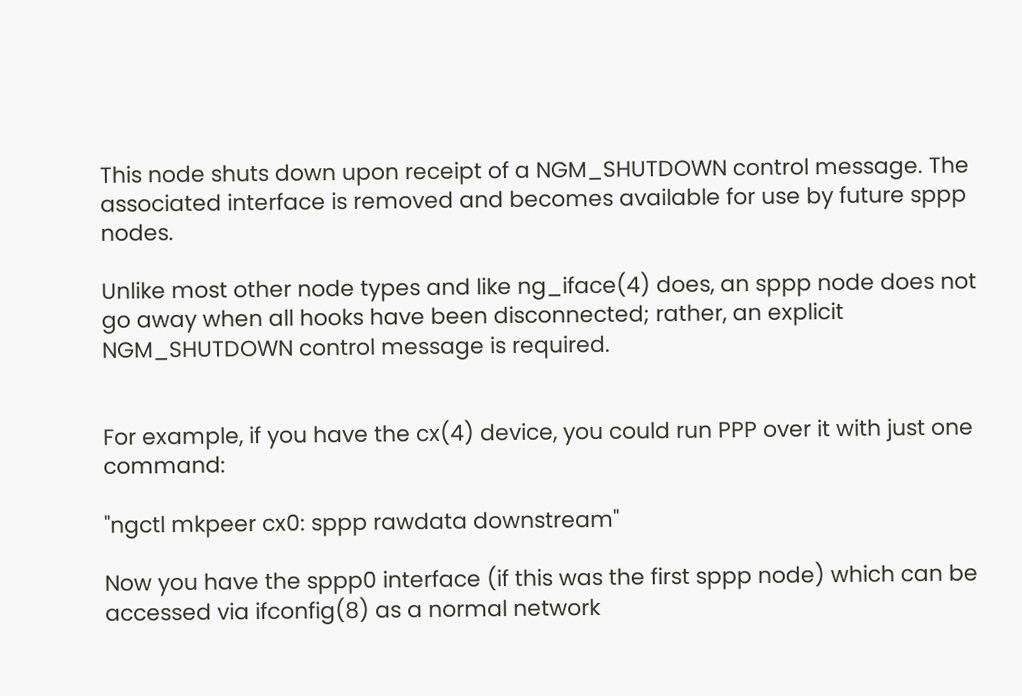This node shuts down upon receipt of a NGM_SHUTDOWN control message. The associated interface is removed and becomes available for use by future sppp nodes.

Unlike most other node types and like ng_iface(4) does, an sppp node does not go away when all hooks have been disconnected; rather, an explicit NGM_SHUTDOWN control message is required.


For example, if you have the cx(4) device, you could run PPP over it with just one command:

"ngctl mkpeer cx0: sppp rawdata downstream"

Now you have the sppp0 interface (if this was the first sppp node) which can be accessed via ifconfig(8) as a normal network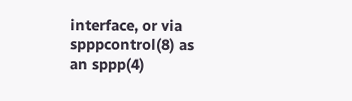interface, or via spppcontrol(8) as an sppp(4)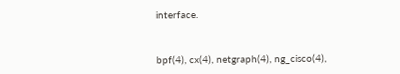interface.


bpf(4), cx(4), netgraph(4), ng_cisco(4),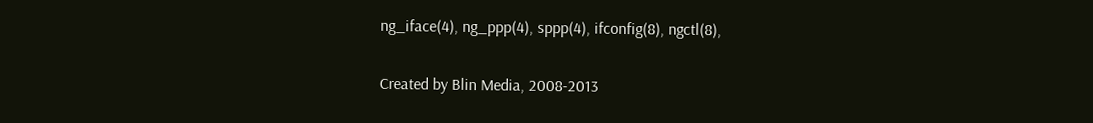ng_iface(4), ng_ppp(4), sppp(4), ifconfig(8), ngctl(8),

Created by Blin Media, 2008-2013